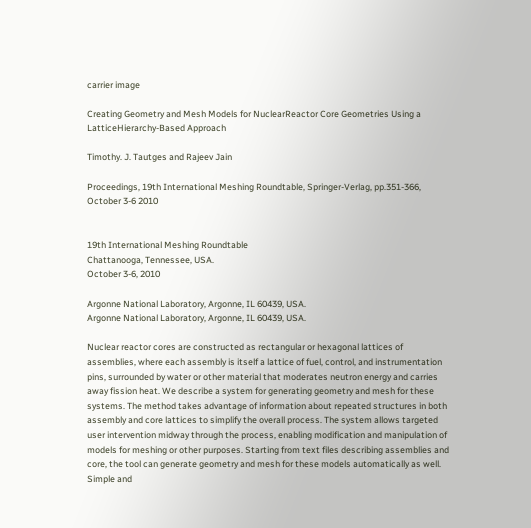carrier image

Creating Geometry and Mesh Models for NuclearReactor Core Geometries Using a LatticeHierarchy-Based Approach

Timothy. J. Tautges and Rajeev Jain

Proceedings, 19th International Meshing Roundtable, Springer-Verlag, pp.351-366, October 3-6 2010


19th International Meshing Roundtable
Chattanooga, Tennessee, USA.
October 3-6, 2010

Argonne National Laboratory, Argonne, IL 60439, USA.
Argonne National Laboratory, Argonne, IL 60439, USA.

Nuclear reactor cores are constructed as rectangular or hexagonal lattices of assemblies, where each assembly is itself a lattice of fuel, control, and instrumentation pins, surrounded by water or other material that moderates neutron energy and carries away fission heat. We describe a system for generating geometry and mesh for these systems. The method takes advantage of information about repeated structures in both assembly and core lattices to simplify the overall process. The system allows targeted user intervention midway through the process, enabling modification and manipulation of models for meshing or other purposes. Starting from text files describing assemblies and core, the tool can generate geometry and mesh for these models automatically as well. Simple and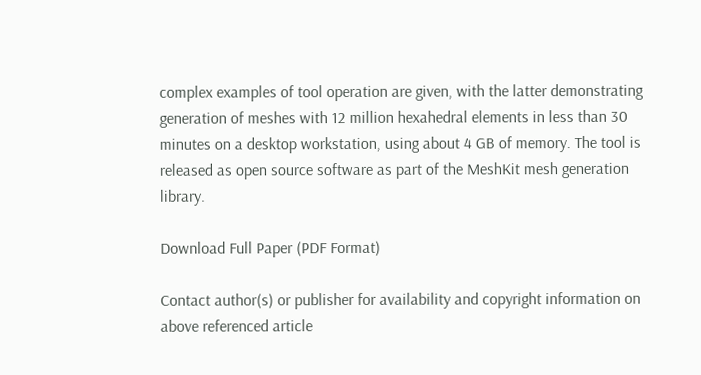complex examples of tool operation are given, with the latter demonstrating generation of meshes with 12 million hexahedral elements in less than 30 minutes on a desktop workstation, using about 4 GB of memory. The tool is released as open source software as part of the MeshKit mesh generation library.

Download Full Paper (PDF Format)

Contact author(s) or publisher for availability and copyright information on above referenced article